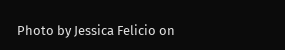Photo by Jessica Felicio on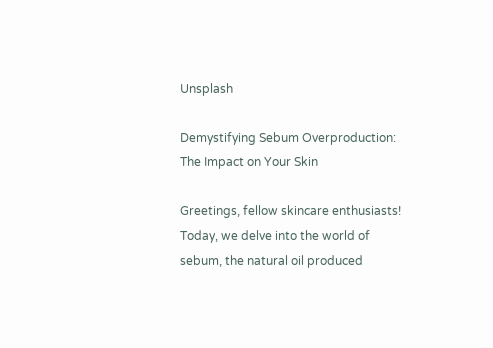Unsplash

Demystifying Sebum Overproduction: The Impact on Your Skin

Greetings, fellow skincare enthusiasts! Today, we delve into the world of sebum, the natural oil produced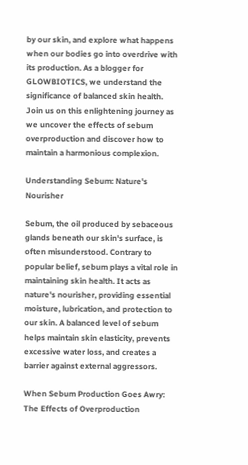by our skin, and explore what happens when our bodies go into overdrive with its production. As a blogger for GLOWBIOTICS, we understand the significance of balanced skin health. Join us on this enlightening journey as we uncover the effects of sebum overproduction and discover how to maintain a harmonious complexion.

Understanding Sebum: Nature's Nourisher

Sebum, the oil produced by sebaceous glands beneath our skin's surface, is often misunderstood. Contrary to popular belief, sebum plays a vital role in maintaining skin health. It acts as nature's nourisher, providing essential moisture, lubrication, and protection to our skin. A balanced level of sebum helps maintain skin elasticity, prevents excessive water loss, and creates a barrier against external aggressors.

When Sebum Production Goes Awry: The Effects of Overproduction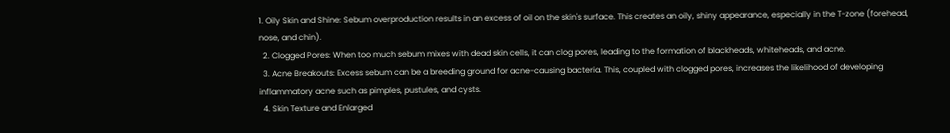1. Oily Skin and Shine: Sebum overproduction results in an excess of oil on the skin's surface. This creates an oily, shiny appearance, especially in the T-zone (forehead, nose, and chin).
  2. Clogged Pores: When too much sebum mixes with dead skin cells, it can clog pores, leading to the formation of blackheads, whiteheads, and acne.
  3. Acne Breakouts: Excess sebum can be a breeding ground for acne-causing bacteria. This, coupled with clogged pores, increases the likelihood of developing inflammatory acne such as pimples, pustules, and cysts.
  4. Skin Texture and Enlarged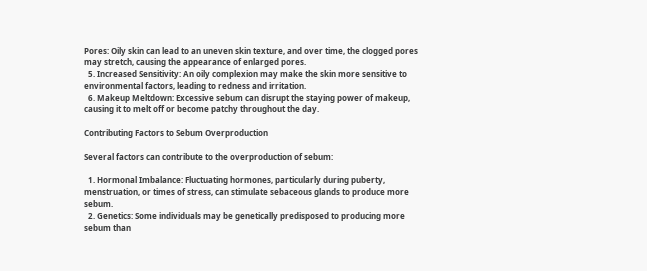Pores: Oily skin can lead to an uneven skin texture, and over time, the clogged pores may stretch, causing the appearance of enlarged pores.
  5. Increased Sensitivity: An oily complexion may make the skin more sensitive to environmental factors, leading to redness and irritation.
  6. Makeup Meltdown: Excessive sebum can disrupt the staying power of makeup, causing it to melt off or become patchy throughout the day.

Contributing Factors to Sebum Overproduction

Several factors can contribute to the overproduction of sebum:

  1. Hormonal Imbalance: Fluctuating hormones, particularly during puberty, menstruation, or times of stress, can stimulate sebaceous glands to produce more sebum.
  2. Genetics: Some individuals may be genetically predisposed to producing more sebum than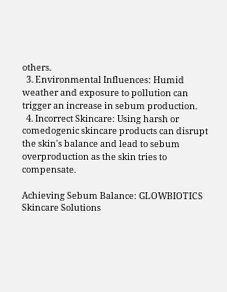others.
  3. Environmental Influences: Humid weather and exposure to pollution can trigger an increase in sebum production.
  4. Incorrect Skincare: Using harsh or comedogenic skincare products can disrupt the skin's balance and lead to sebum overproduction as the skin tries to compensate.

Achieving Sebum Balance: GLOWBIOTICS Skincare Solutions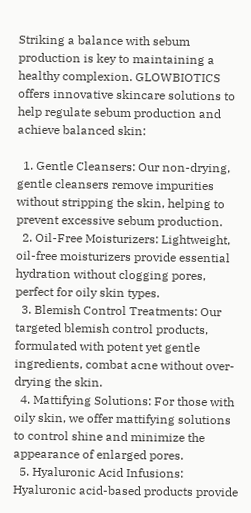Striking a balance with sebum production is key to maintaining a healthy complexion. GLOWBIOTICS offers innovative skincare solutions to help regulate sebum production and achieve balanced skin:

  1. Gentle Cleansers: Our non-drying, gentle cleansers remove impurities without stripping the skin, helping to prevent excessive sebum production.
  2. Oil-Free Moisturizers: Lightweight, oil-free moisturizers provide essential hydration without clogging pores, perfect for oily skin types.
  3. Blemish Control Treatments: Our targeted blemish control products, formulated with potent yet gentle ingredients, combat acne without over-drying the skin.
  4. Mattifying Solutions: For those with oily skin, we offer mattifying solutions to control shine and minimize the appearance of enlarged pores.
  5. Hyaluronic Acid Infusions: Hyaluronic acid-based products provide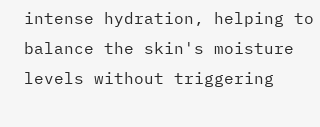intense hydration, helping to balance the skin's moisture levels without triggering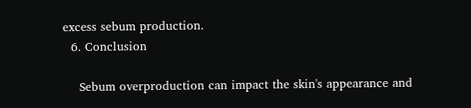excess sebum production.
  6. Conclusion

    Sebum overproduction can impact the skin's appearance and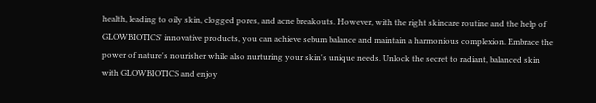health, leading to oily skin, clogged pores, and acne breakouts. However, with the right skincare routine and the help of GLOWBIOTICS' innovative products, you can achieve sebum balance and maintain a harmonious complexion. Embrace the power of nature's nourisher while also nurturing your skin's unique needs. Unlock the secret to radiant, balanced skin with GLOWBIOTICS and enjoy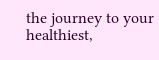the journey to your healthiest,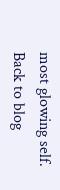most glowing self.
Back to blog